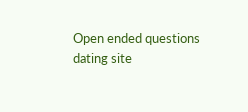Open ended questions dating site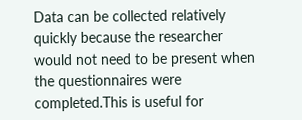Data can be collected relatively quickly because the researcher would not need to be present when the questionnaires were completed.This is useful for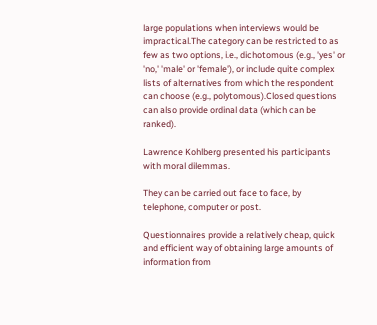large populations when interviews would be impractical.The category can be restricted to as few as two options, i.e., dichotomous (e.g., 'yes' or 'no,' 'male' or 'female'), or include quite complex lists of alternatives from which the respondent can choose (e.g., polytomous).Closed questions can also provide ordinal data (which can be ranked).

Lawrence Kohlberg presented his participants with moral dilemmas.

They can be carried out face to face, by telephone, computer or post.

Questionnaires provide a relatively cheap, quick and efficient way of obtaining large amounts of information from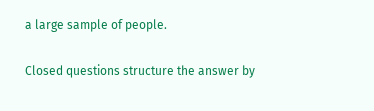a large sample of people.

Closed questions structure the answer by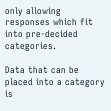only allowing responses which fit into pre-decided categories.

Data that can be placed into a category is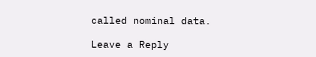called nominal data.

Leave a Reply